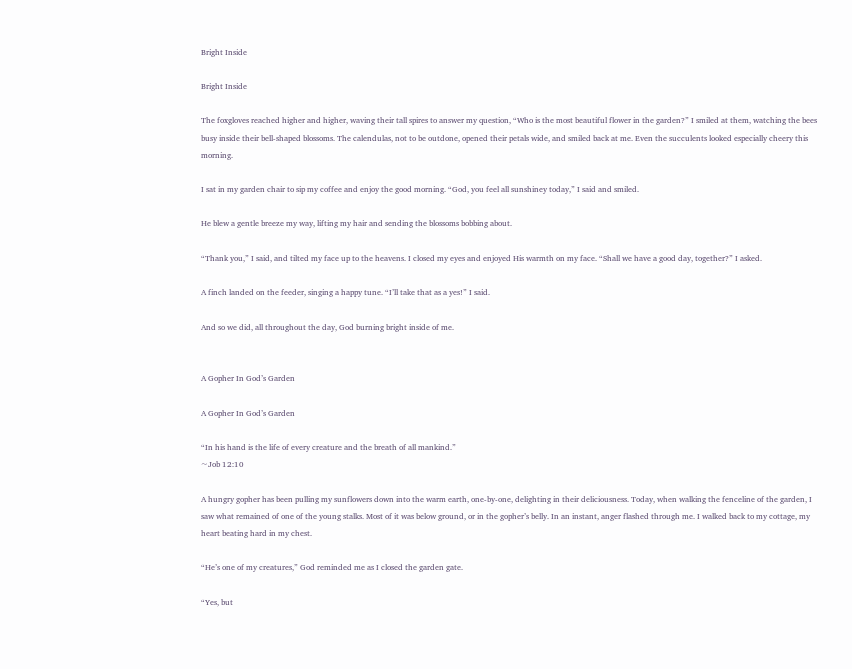Bright Inside

Bright Inside

The foxgloves reached higher and higher, waving their tall spires to answer my question, “Who is the most beautiful flower in the garden?” I smiled at them, watching the bees busy inside their bell-shaped blossoms. The calendulas, not to be outdone, opened their petals wide, and smiled back at me. Even the succulents looked especially cheery this morning.

I sat in my garden chair to sip my coffee and enjoy the good morning. “God, you feel all sunshiney today,” I said and smiled.

He blew a gentle breeze my way, lifting my hair and sending the blossoms bobbing about.

“Thank you,” I said, and tilted my face up to the heavens. I closed my eyes and enjoyed His warmth on my face. “Shall we have a good day, together?” I asked.

A finch landed on the feeder, singing a happy tune. “I’ll take that as a yes!” I said.

And so we did, all throughout the day, God burning bright inside of me.


A Gopher In God’s Garden

A Gopher In God’s Garden

“In his hand is the life of every creature and the breath of all mankind.”
~Job 12:10

A hungry gopher has been pulling my sunflowers down into the warm earth, one-by-one, delighting in their deliciousness. Today, when walking the fenceline of the garden, I saw what remained of one of the young stalks. Most of it was below ground, or in the gopher’s belly. In an instant, anger flashed through me. I walked back to my cottage, my heart beating hard in my chest.

“He’s one of my creatures,” God reminded me as I closed the garden gate.

“Yes, but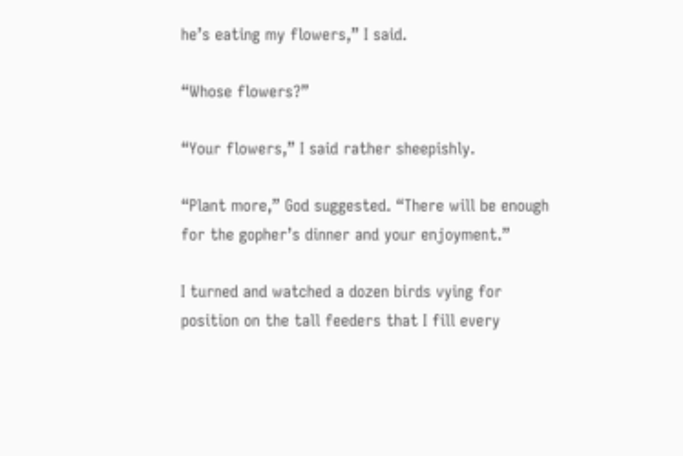he’s eating my flowers,” I said.

“Whose flowers?”

“Your flowers,” I said rather sheepishly.

“Plant more,” God suggested. “There will be enough for the gopher’s dinner and your enjoyment.”

I turned and watched a dozen birds vying for position on the tall feeders that I fill every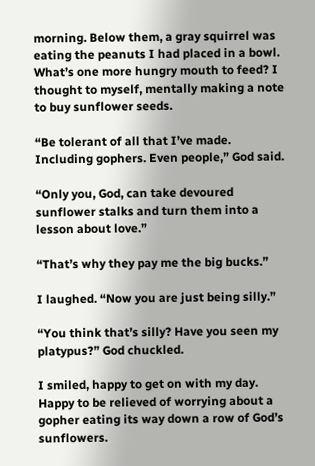morning. Below them, a gray squirrel was eating the peanuts I had placed in a bowl. What’s one more hungry mouth to feed? I thought to myself, mentally making a note to buy sunflower seeds.

“Be tolerant of all that I’ve made. Including gophers. Even people,” God said.

“Only you, God, can take devoured sunflower stalks and turn them into a lesson about love.”

“That’s why they pay me the big bucks.”

I laughed. “Now you are just being silly.”

“You think that’s silly? Have you seen my platypus?” God chuckled.

I smiled, happy to get on with my day. Happy to be relieved of worrying about a gopher eating its way down a row of God’s sunflowers.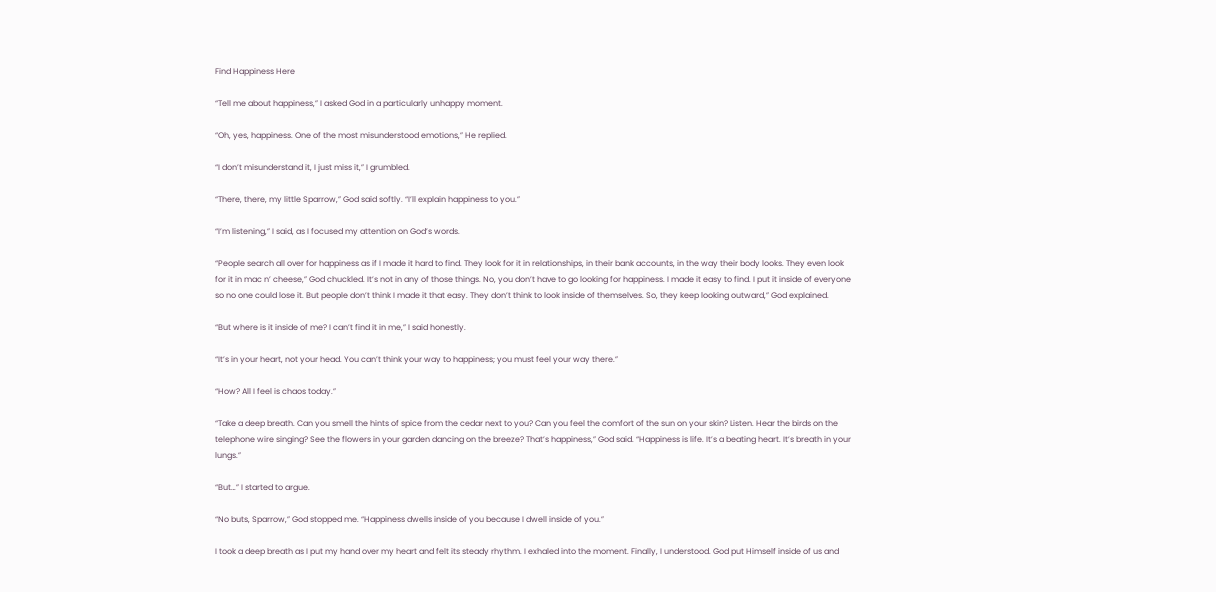Find Happiness Here

“Tell me about happiness,” I asked God in a particularly unhappy moment.

“Oh, yes, happiness. One of the most misunderstood emotions,” He replied.

“I don’t misunderstand it, I just miss it,” I grumbled.

“There, there, my little Sparrow,” God said softly. “I’ll explain happiness to you.”

“I’m listening,” I said, as I focused my attention on God’s words.

“People search all over for happiness as if I made it hard to find. They look for it in relationships, in their bank accounts, in the way their body looks. They even look for it in mac n’ cheese,” God chuckled. It’s not in any of those things. No, you don’t have to go looking for happiness. I made it easy to find. I put it inside of everyone so no one could lose it. But people don’t think I made it that easy. They don’t think to look inside of themselves. So, they keep looking outward,” God explained.

“But where is it inside of me? I can’t find it in me,” I said honestly.

“It’s in your heart, not your head. You can’t think your way to happiness; you must feel your way there.”

“How? All I feel is chaos today.”

“Take a deep breath. Can you smell the hints of spice from the cedar next to you? Can you feel the comfort of the sun on your skin? Listen. Hear the birds on the telephone wire singing? See the flowers in your garden dancing on the breeze? That’s happiness,” God said. “Happiness is life. It’s a beating heart. It’s breath in your lungs.”

“But…” I started to argue.

“No buts, Sparrow,” God stopped me. “Happiness dwells inside of you because I dwell inside of you.”

I took a deep breath as I put my hand over my heart and felt its steady rhythm. I exhaled into the moment. Finally, I understood. God put Himself inside of us and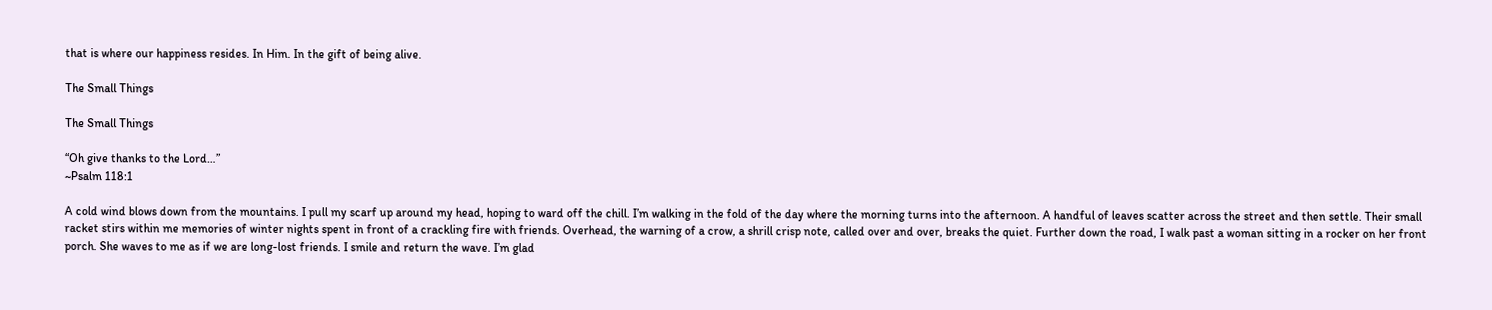that is where our happiness resides. In Him. In the gift of being alive.

The Small Things

The Small Things

“Oh give thanks to the Lord…”
~Psalm 118:1

A cold wind blows down from the mountains. I pull my scarf up around my head, hoping to ward off the chill. I’m walking in the fold of the day where the morning turns into the afternoon. A handful of leaves scatter across the street and then settle. Their small racket stirs within me memories of winter nights spent in front of a crackling fire with friends. Overhead, the warning of a crow, a shrill crisp note, called over and over, breaks the quiet. Further down the road, I walk past a woman sitting in a rocker on her front porch. She waves to me as if we are long-lost friends. I smile and return the wave. I’m glad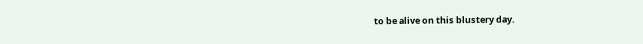to be alive on this blustery day.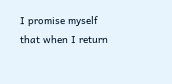I promise myself that when I return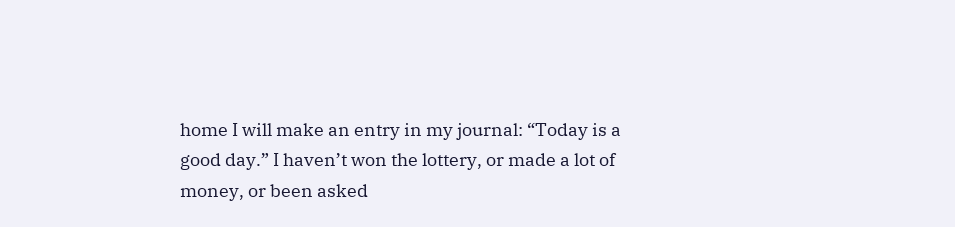home I will make an entry in my journal: “Today is a good day.” I haven’t won the lottery, or made a lot of money, or been asked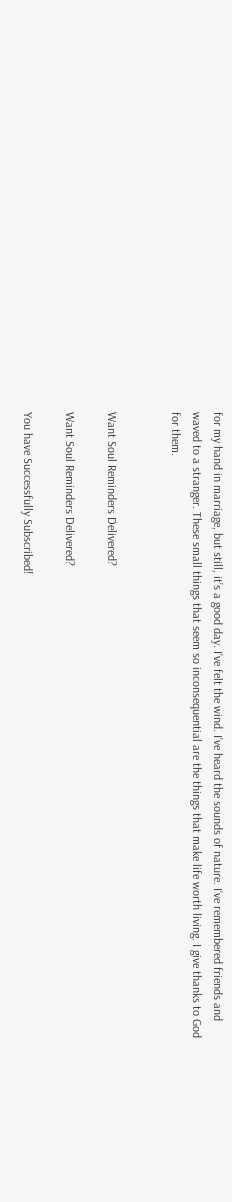for my hand in marriage, but still, it’s a good day. I’ve felt the wind. I’ve heard the sounds of nature. I’ve remembered friends and waved to a stranger. These small things that seem so inconsequential are the things that make life worth living. I give thanks to God for them.


Want Soul Reminders Delivered?

Want Soul Reminders Delivered?

You have Successfully Subscribed!